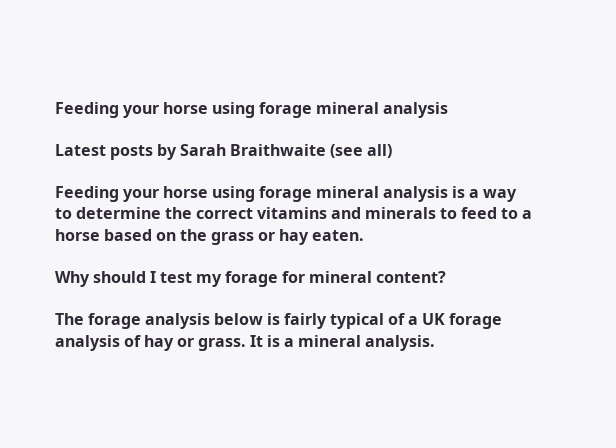Feeding your horse using forage mineral analysis

Latest posts by Sarah Braithwaite (see all)

Feeding your horse using forage mineral analysis is a way to determine the correct vitamins and minerals to feed to a horse based on the grass or hay eaten.

Why should I test my forage for mineral content?

The forage analysis below is fairly typical of a UK forage analysis of hay or grass. It is a mineral analysis.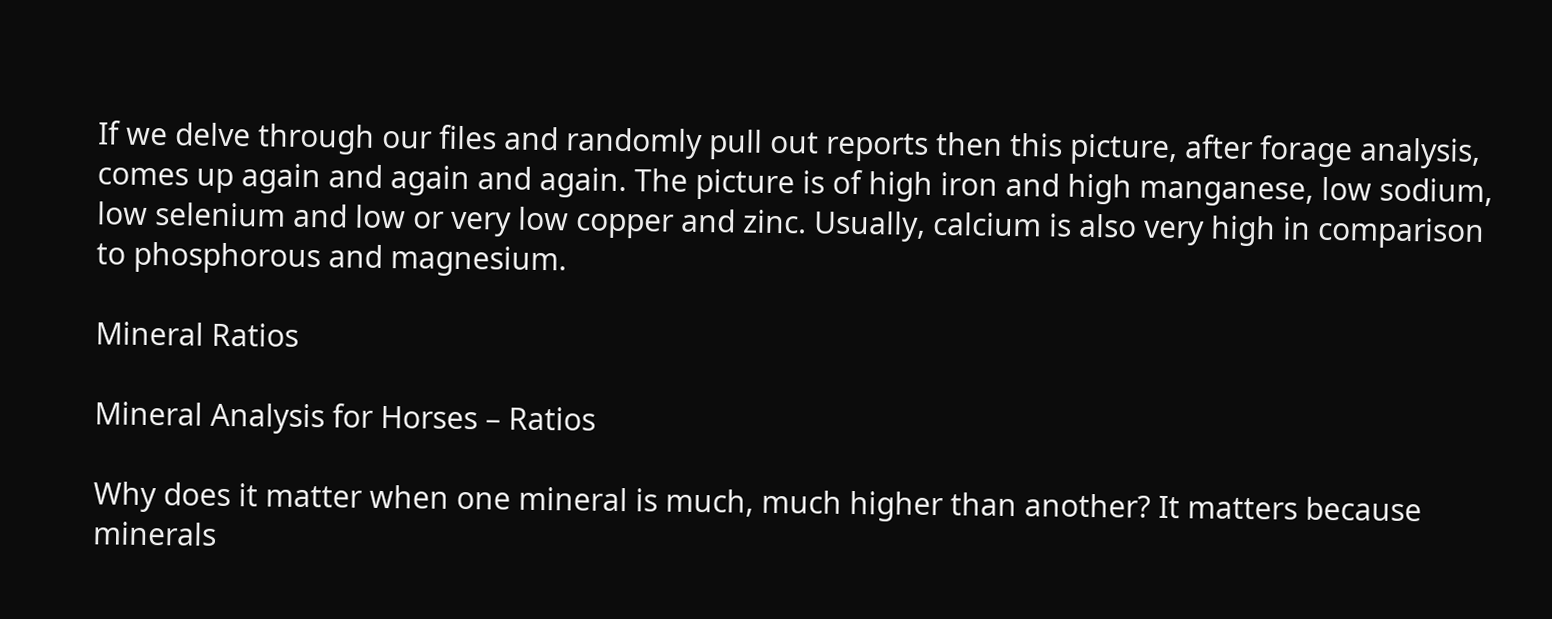If we delve through our files and randomly pull out reports then this picture, after forage analysis, comes up again and again and again. The picture is of high iron and high manganese, low sodium, low selenium and low or very low copper and zinc. Usually, calcium is also very high in comparison to phosphorous and magnesium.

Mineral Ratios

Mineral Analysis for Horses – Ratios

Why does it matter when one mineral is much, much higher than another? It matters because minerals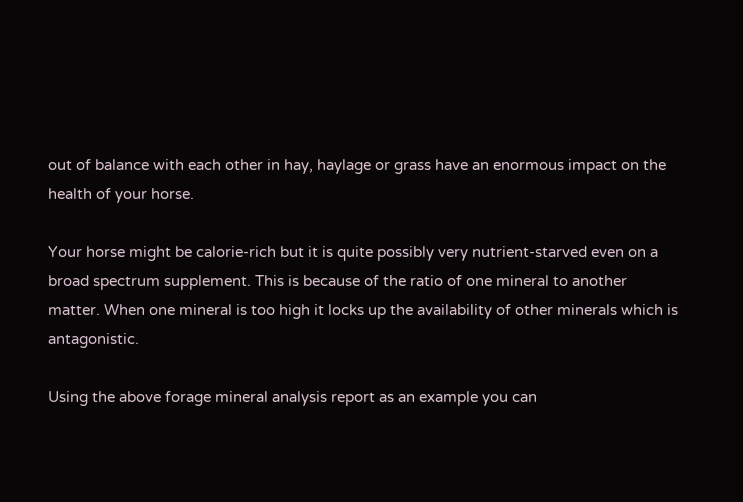out of balance with each other in hay, haylage or grass have an enormous impact on the health of your horse.

Your horse might be calorie-rich but it is quite possibly very nutrient-starved even on a broad spectrum supplement. This is because of the ratio of one mineral to another matter. When one mineral is too high it locks up the availability of other minerals which is antagonistic.

Using the above forage mineral analysis report as an example you can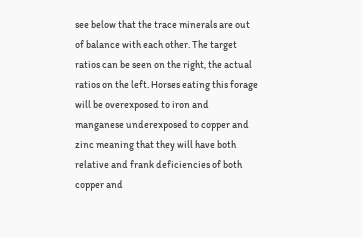see below that the trace minerals are out of balance with each other. The target ratios can be seen on the right, the actual ratios on the left. Horses eating this forage will be overexposed to iron and manganese underexposed to copper and zinc meaning that they will have both relative and frank deficiencies of both copper and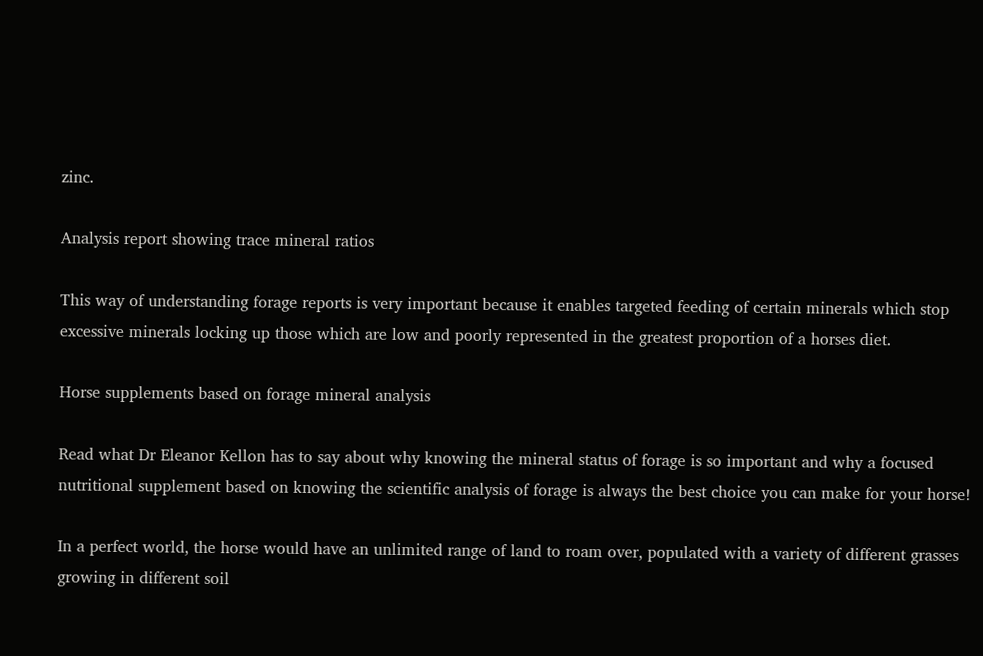zinc.

Analysis report showing trace mineral ratios

This way of understanding forage reports is very important because it enables targeted feeding of certain minerals which stop excessive minerals locking up those which are low and poorly represented in the greatest proportion of a horses diet.

Horse supplements based on forage mineral analysis

Read what Dr Eleanor Kellon has to say about why knowing the mineral status of forage is so important and why a focused nutritional supplement based on knowing the scientific analysis of forage is always the best choice you can make for your horse!

In a perfect world, the horse would have an unlimited range of land to roam over, populated with a variety of different grasses growing in different soil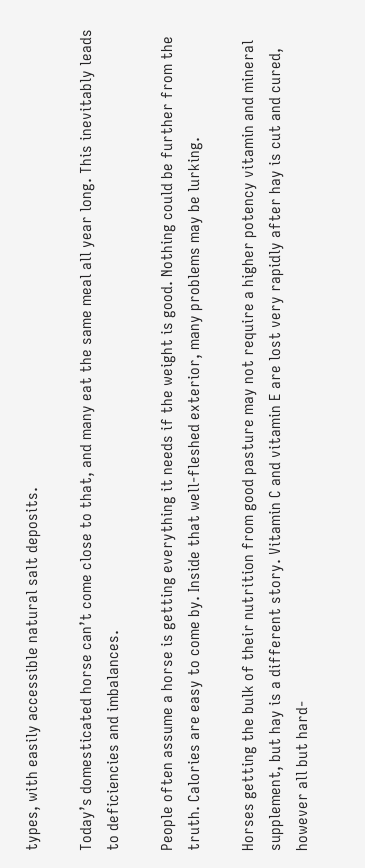types, with easily accessible natural salt deposits.

Today’s domesticated horse can’t come close to that, and many eat the same meal all year long. This inevitably leads to deficiencies and imbalances.

People often assume a horse is getting everything it needs if the weight is good. Nothing could be further from the truth. Calories are easy to come by. Inside that well-fleshed exterior, many problems may be lurking.

Horses getting the bulk of their nutrition from good pasture may not require a higher potency vitamin and mineral supplement, but hay is a different story. Vitamin C and vitamin E are lost very rapidly after hay is cut and cured, however all but hard-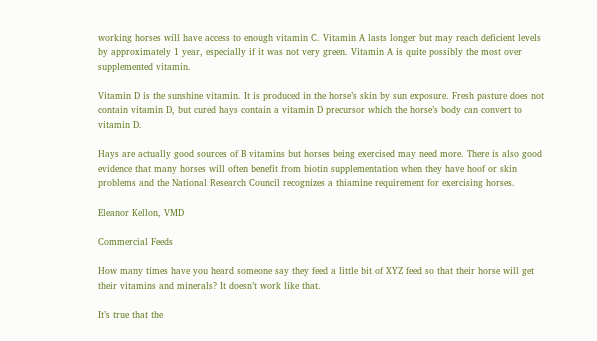working horses will have access to enough vitamin C. Vitamin A lasts longer but may reach deficient levels by approximately 1 year, especially if it was not very green. Vitamin A is quite possibly the most over supplemented vitamin.

Vitamin D is the sunshine vitamin. It is produced in the horse’s skin by sun exposure. Fresh pasture does not contain vitamin D, but cured hays contain a vitamin D precursor which the horse’s body can convert to vitamin D.

Hays are actually good sources of B vitamins but horses being exercised may need more. There is also good evidence that many horses will often benefit from biotin supplementation when they have hoof or skin problems and the National Research Council recognizes a thiamine requirement for exercising horses.

Eleanor Kellon, VMD

Commercial Feeds

How many times have you heard someone say they feed a little bit of XYZ feed so that their horse will get their vitamins and minerals? It doesn’t work like that.

It’s true that the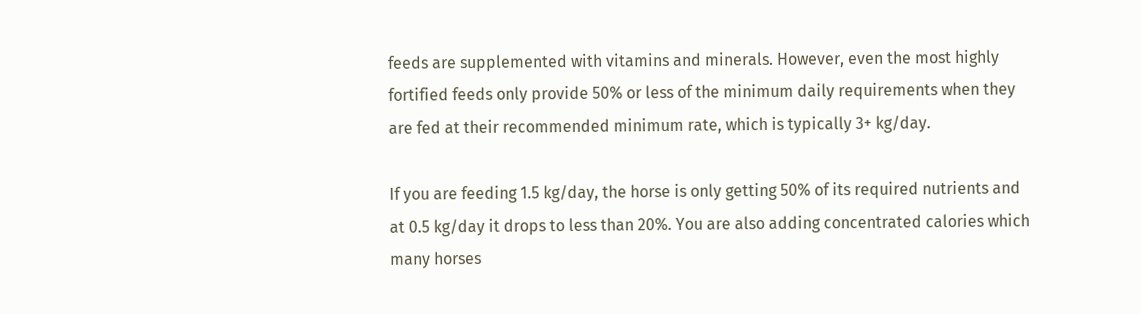feeds are supplemented with vitamins and minerals. However, even the most highly fortified feeds only provide 50% or less of the minimum daily requirements when they are fed at their recommended minimum rate, which is typically 3+ kg/day.

If you are feeding 1.5 kg/day, the horse is only getting 50% of its required nutrients and at 0.5 kg/day it drops to less than 20%. You are also adding concentrated calories which many horses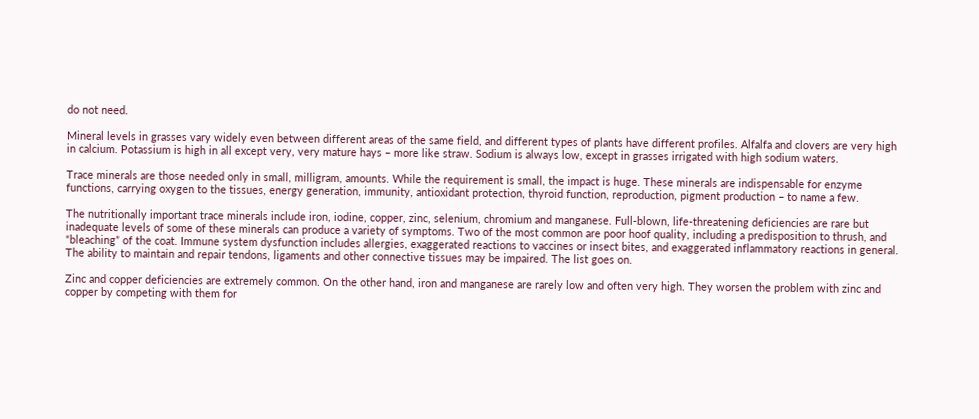do not need.

Mineral levels in grasses vary widely even between different areas of the same field, and different types of plants have different profiles. Alfalfa and clovers are very high in calcium. Potassium is high in all except very, very mature hays – more like straw. Sodium is always low, except in grasses irrigated with high sodium waters.

Trace minerals are those needed only in small, milligram, amounts. While the requirement is small, the impact is huge. These minerals are indispensable for enzyme functions, carrying oxygen to the tissues, energy generation, immunity, antioxidant protection, thyroid function, reproduction, pigment production – to name a few.

The nutritionally important trace minerals include iron, iodine, copper, zinc, selenium, chromium and manganese. Full-blown, life-threatening deficiencies are rare but inadequate levels of some of these minerals can produce a variety of symptoms. Two of the most common are poor hoof quality, including a predisposition to thrush, and “bleaching” of the coat. Immune system dysfunction includes allergies, exaggerated reactions to vaccines or insect bites, and exaggerated inflammatory reactions in general. The ability to maintain and repair tendons, ligaments and other connective tissues may be impaired. The list goes on.

Zinc and copper deficiencies are extremely common. On the other hand, iron and manganese are rarely low and often very high. They worsen the problem with zinc and copper by competing with them for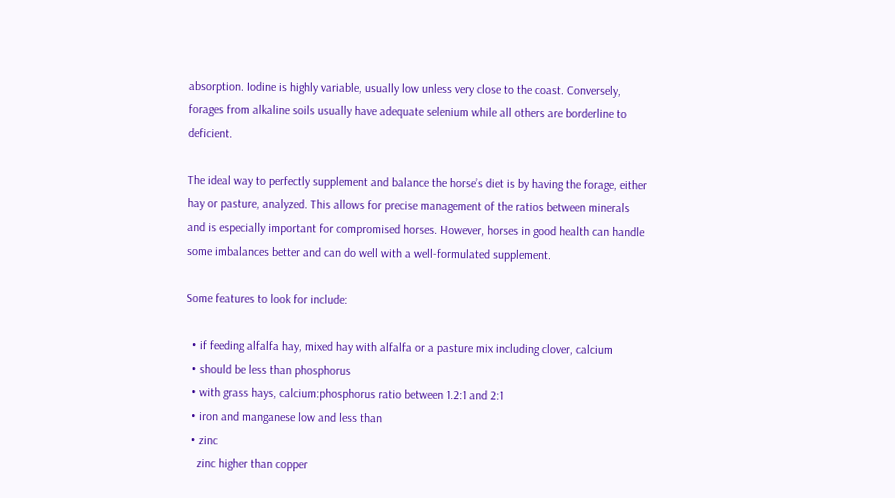absorption. Iodine is highly variable, usually low unless very close to the coast. Conversely, forages from alkaline soils usually have adequate selenium while all others are borderline to deficient.

The ideal way to perfectly supplement and balance the horse’s diet is by having the forage, either hay or pasture, analyzed. This allows for precise management of the ratios between minerals and is especially important for compromised horses. However, horses in good health can handle some imbalances better and can do well with a well-formulated supplement.

Some features to look for include:

  • if feeding alfalfa hay, mixed hay with alfalfa or a pasture mix including clover, calcium
  • should be less than phosphorus
  • with grass hays, calcium:phosphorus ratio between 1.2:1 and 2:1
  • iron and manganese low and less than
  • zinc
    zinc higher than copper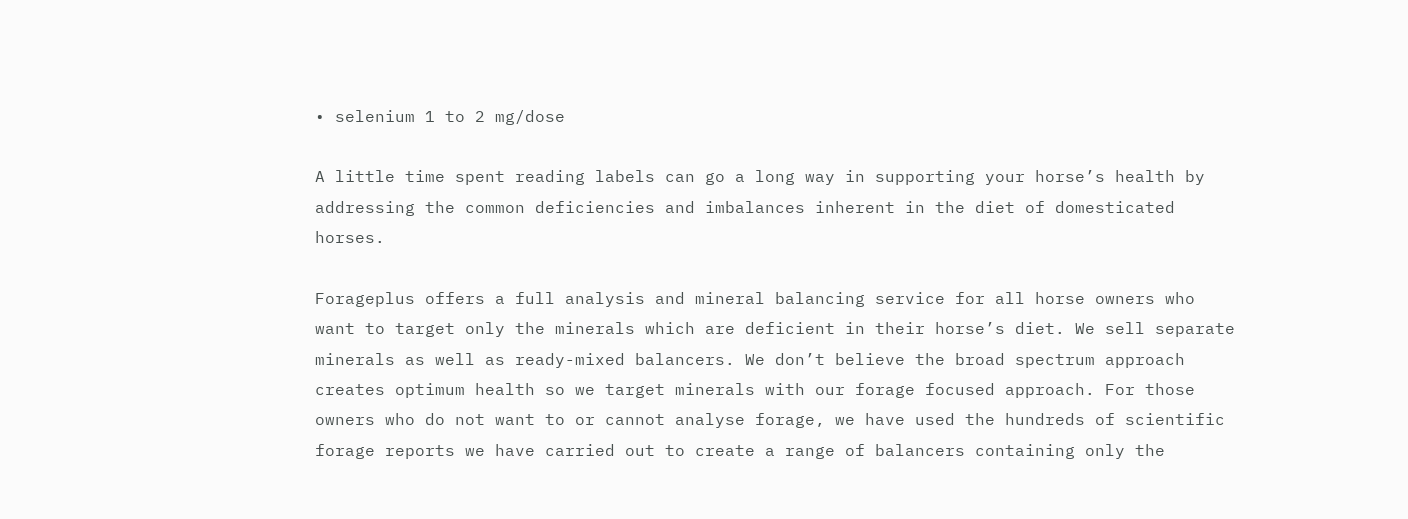• selenium 1 to 2 mg/dose

A little time spent reading labels can go a long way in supporting your horse’s health by addressing the common deficiencies and imbalances inherent in the diet of domesticated horses.

Forageplus offers a full analysis and mineral balancing service for all horse owners who want to target only the minerals which are deficient in their horse’s diet. We sell separate minerals as well as ready-mixed balancers. We don’t believe the broad spectrum approach creates optimum health so we target minerals with our forage focused approach. For those owners who do not want to or cannot analyse forage, we have used the hundreds of scientific forage reports we have carried out to create a range of balancers containing only the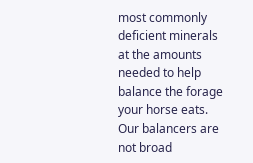most commonly deficient minerals at the amounts needed to help balance the forage your horse eats. Our balancers are not broad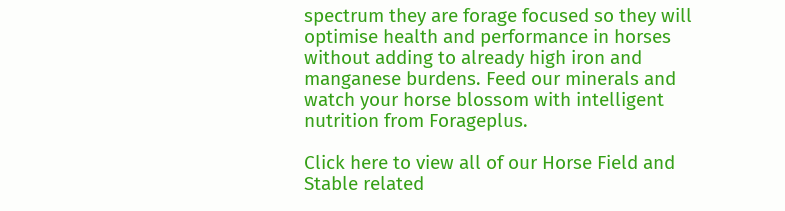spectrum they are forage focused so they will optimise health and performance in horses without adding to already high iron and manganese burdens. Feed our minerals and watch your horse blossom with intelligent nutrition from Forageplus.

Click here to view all of our Horse Field and Stable related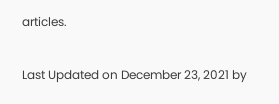articles.

Last Updated on December 23, 2021 by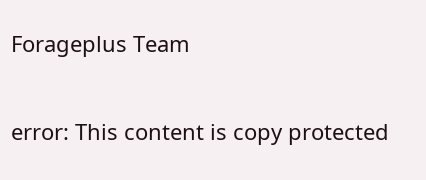Forageplus Team

error: This content is copy protected